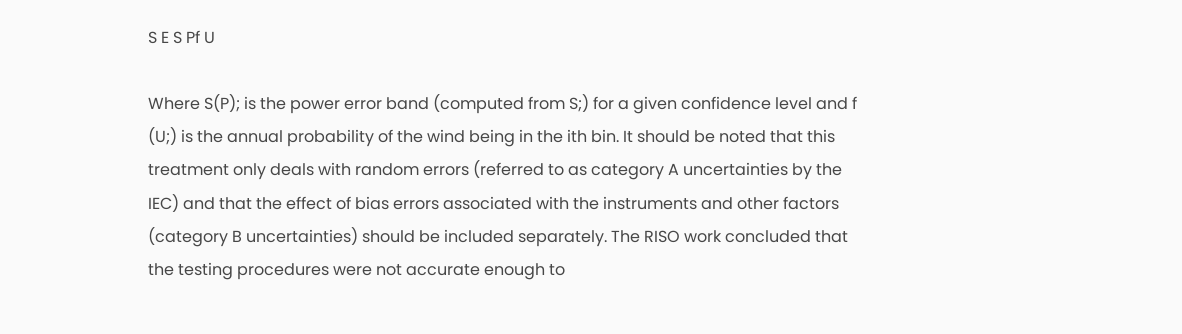S E S Pf U

Where S(P); is the power error band (computed from S;) for a given confidence level and f (U;) is the annual probability of the wind being in the ith bin. It should be noted that this treatment only deals with random errors (referred to as category A uncertainties by the IEC) and that the effect of bias errors associated with the instruments and other factors (category B uncertainties) should be included separately. The RISO work concluded that the testing procedures were not accurate enough to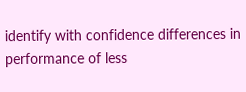identify with confidence differences in performance of less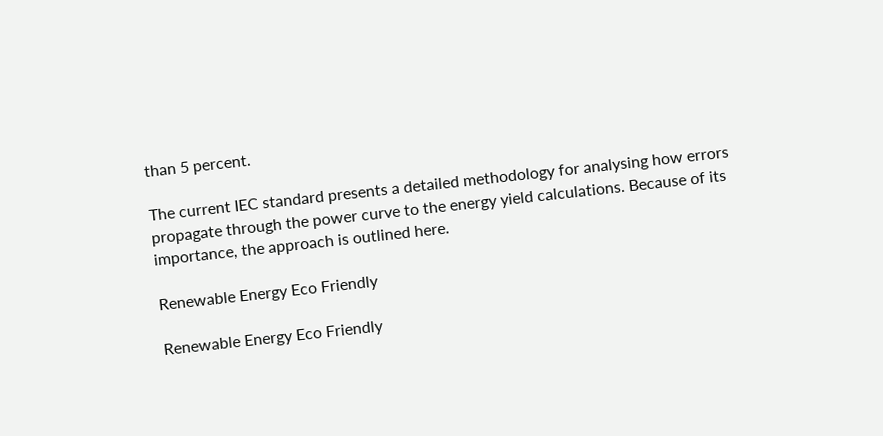than 5 percent.

The current IEC standard presents a detailed methodology for analysing how errors propagate through the power curve to the energy yield calculations. Because of its importance, the approach is outlined here.

Renewable Energy Eco Friendly

Renewable Energy Eco Friendly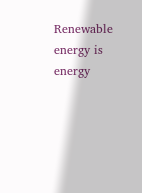Renewable energy is energy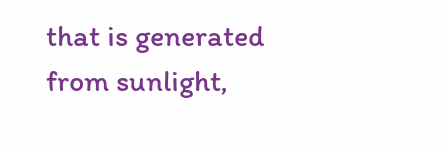that is generated from sunlight,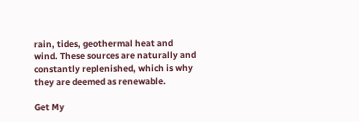rain, tides, geothermal heat and wind. These sources are naturally and constantly replenished, which is why they are deemed as renewable.

Get My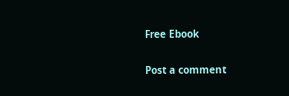Free Ebook

Post a comment